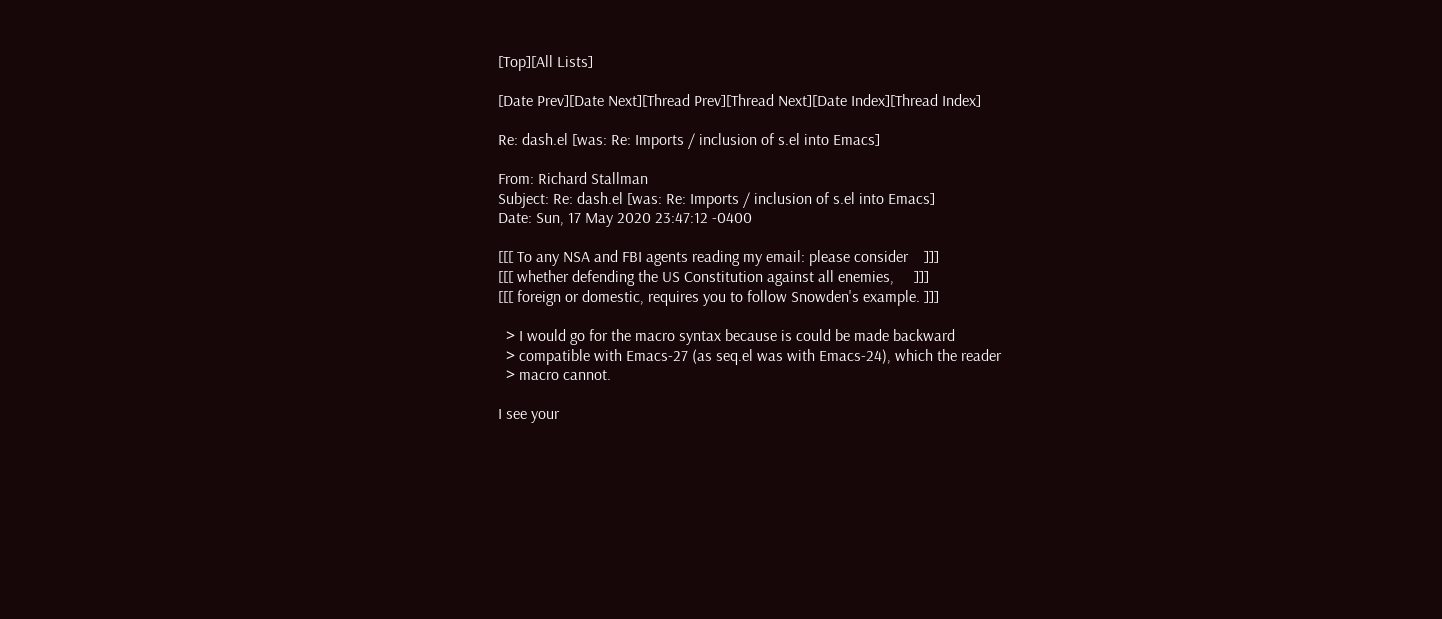[Top][All Lists]

[Date Prev][Date Next][Thread Prev][Thread Next][Date Index][Thread Index]

Re: dash.el [was: Re: Imports / inclusion of s.el into Emacs]

From: Richard Stallman
Subject: Re: dash.el [was: Re: Imports / inclusion of s.el into Emacs]
Date: Sun, 17 May 2020 23:47:12 -0400

[[[ To any NSA and FBI agents reading my email: please consider    ]]]
[[[ whether defending the US Constitution against all enemies,     ]]]
[[[ foreign or domestic, requires you to follow Snowden's example. ]]]

  > I would go for the macro syntax because is could be made backward
  > compatible with Emacs-27 (as seq.el was with Emacs-24), which the reader
  > macro cannot.

I see your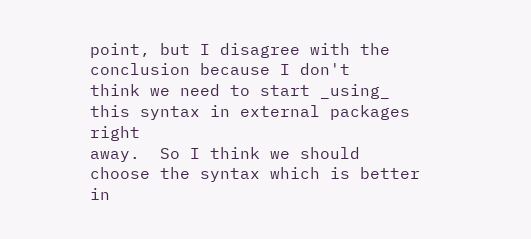point, but I disagree with the conclusion because I don't
think we need to start _using_ this syntax in external packages right
away.  So I think we should choose the syntax which is better in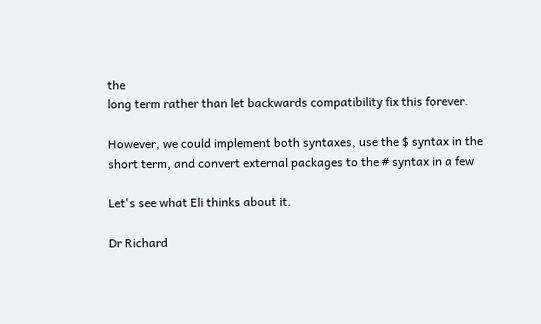the
long term rather than let backwards compatibility fix this forever.

However, we could implement both syntaxes, use the $ syntax in the
short term, and convert external packages to the # syntax in a few

Let's see what Eli thinks about it.

Dr Richard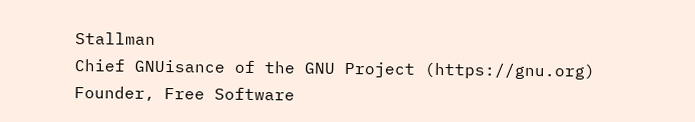Stallman
Chief GNUisance of the GNU Project (https://gnu.org)
Founder, Free Software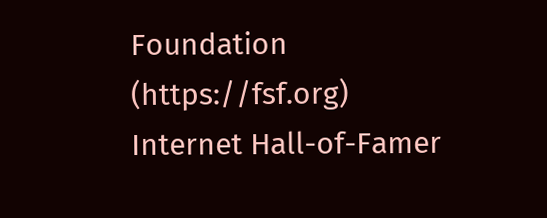Foundation (https://fsf.org)
Internet Hall-of-Famer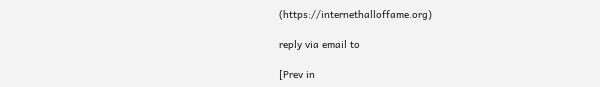(https://internethalloffame.org)

reply via email to

[Prev in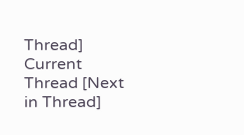Thread] Current Thread [Next in Thread]